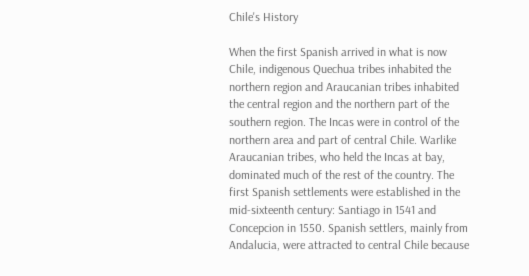Chile's History

When the first Spanish arrived in what is now Chile, indigenous Quechua tribes inhabited the northern region and Araucanian tribes inhabited the central region and the northern part of the southern region. The Incas were in control of the northern area and part of central Chile. Warlike Araucanian tribes, who held the Incas at bay, dominated much of the rest of the country. The first Spanish settlements were established in the mid-sixteenth century: Santiago in 1541 and Concepcion in 1550. Spanish settlers, mainly from Andalucia, were attracted to central Chile because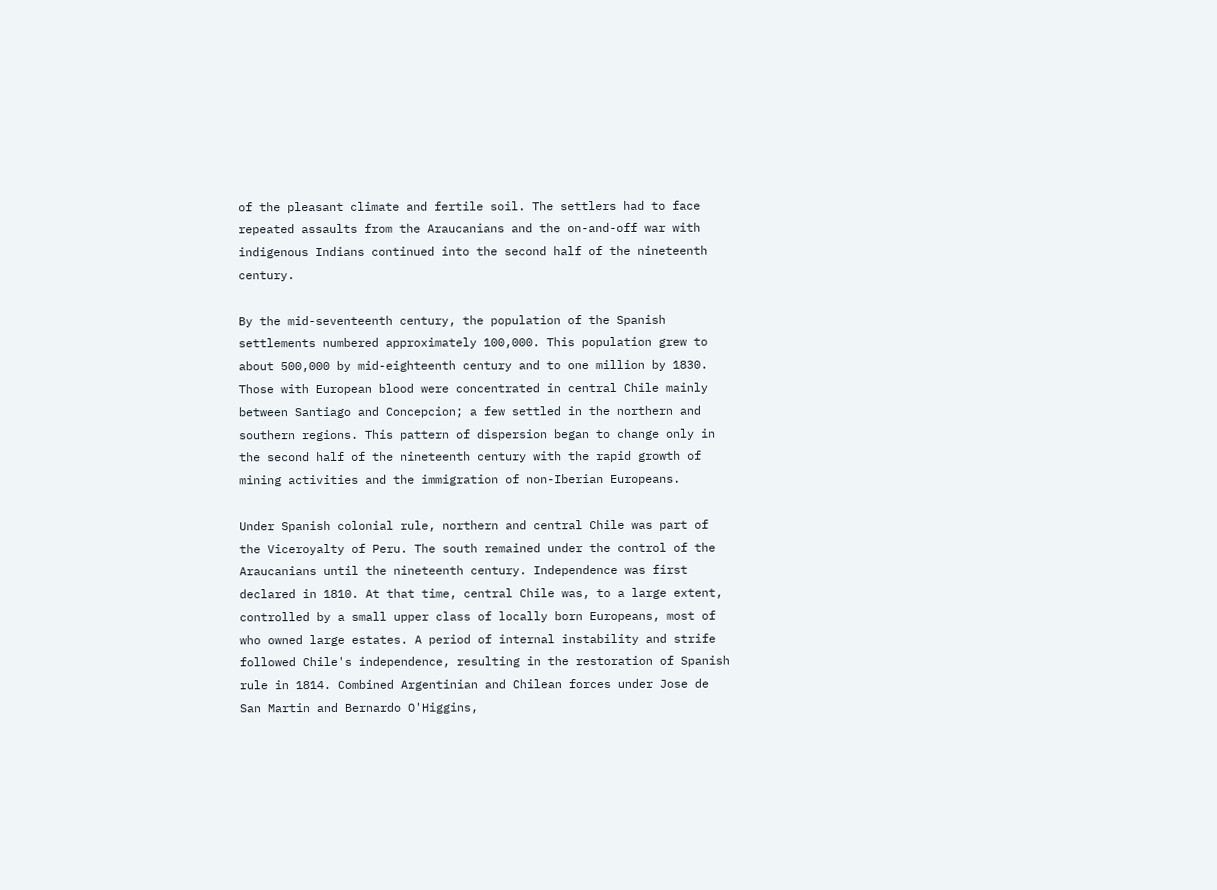of the pleasant climate and fertile soil. The settlers had to face repeated assaults from the Araucanians and the on-and-off war with indigenous Indians continued into the second half of the nineteenth century.

By the mid-seventeenth century, the population of the Spanish settlements numbered approximately 100,000. This population grew to about 500,000 by mid-eighteenth century and to one million by 1830. Those with European blood were concentrated in central Chile mainly between Santiago and Concepcion; a few settled in the northern and southern regions. This pattern of dispersion began to change only in the second half of the nineteenth century with the rapid growth of mining activities and the immigration of non-Iberian Europeans.

Under Spanish colonial rule, northern and central Chile was part of the Viceroyalty of Peru. The south remained under the control of the Araucanians until the nineteenth century. Independence was first declared in 1810. At that time, central Chile was, to a large extent, controlled by a small upper class of locally born Europeans, most of who owned large estates. A period of internal instability and strife followed Chile's independence, resulting in the restoration of Spanish rule in 1814. Combined Argentinian and Chilean forces under Jose de San Martin and Bernardo O'Higgins,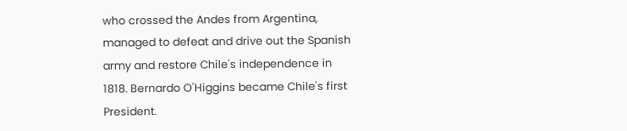who crossed the Andes from Argentina, managed to defeat and drive out the Spanish army and restore Chile's independence in 1818. Bernardo O'Higgins became Chile's first President.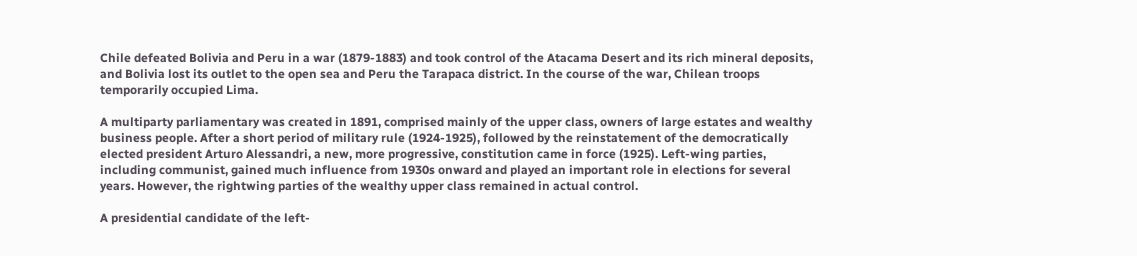Chile defeated Bolivia and Peru in a war (1879-1883) and took control of the Atacama Desert and its rich mineral deposits, and Bolivia lost its outlet to the open sea and Peru the Tarapaca district. In the course of the war, Chilean troops temporarily occupied Lima.

A multiparty parliamentary was created in 1891, comprised mainly of the upper class, owners of large estates and wealthy business people. After a short period of military rule (1924-1925), followed by the reinstatement of the democratically elected president Arturo Alessandri, a new, more progressive, constitution came in force (1925). Left-wing parties, including communist, gained much influence from 1930s onward and played an important role in elections for several years. However, the rightwing parties of the wealthy upper class remained in actual control.

A presidential candidate of the left-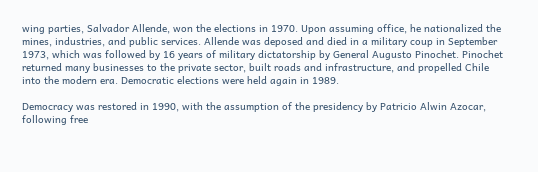wing parties, Salvador Allende, won the elections in 1970. Upon assuming office, he nationalized the mines, industries, and public services. Allende was deposed and died in a military coup in September 1973, which was followed by 16 years of military dictatorship by General Augusto Pinochet. Pinochet returned many businesses to the private sector, built roads and infrastructure, and propelled Chile into the modern era. Democratic elections were held again in 1989.

Democracy was restored in 1990, with the assumption of the presidency by Patricio Alwin Azocar, following free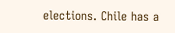elections. Chile has a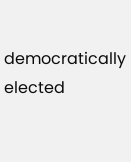democratically elected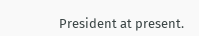President at present.